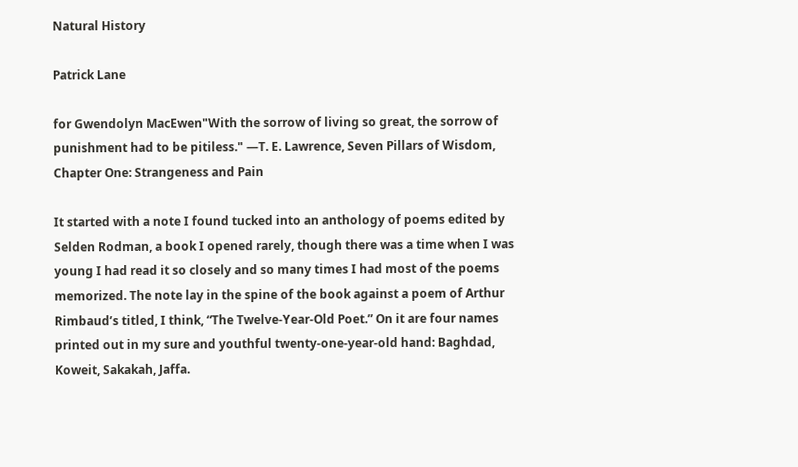Natural History

Patrick Lane

for Gwendolyn MacEwen"With the sorrow of living so great, the sorrow of punishment had to be pitiless." —T. E. Lawrence, Seven Pillars of Wisdom, Chapter One: Strangeness and Pain

It started with a note I found tucked into an anthology of poems edited by Selden Rodman, a book I opened rarely, though there was a time when I was young I had read it so closely and so many times I had most of the poems memorized. The note lay in the spine of the book against a poem of Arthur Rimbaud’s titled, I think, “The Twelve-Year-Old Poet.” On it are four names printed out in my sure and youthful twenty-one-year-old hand: Baghdad, Koweit, Sakakah, Jaffa.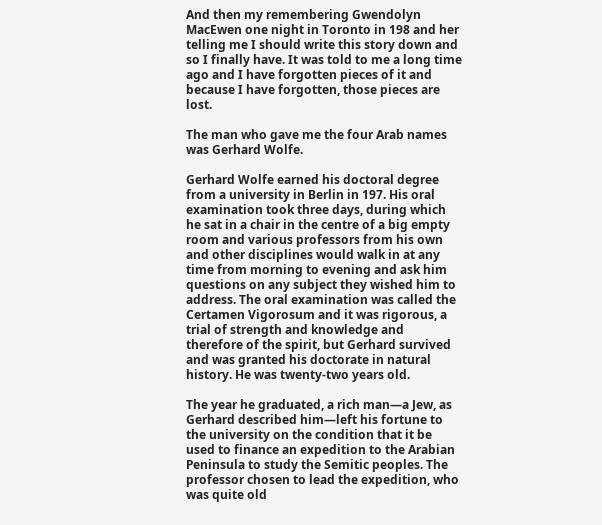And then my remembering Gwendolyn MacEwen one night in Toronto in 198 and her telling me I should write this story down and so I finally have. It was told to me a long time ago and I have forgotten pieces of it and because I have forgotten, those pieces are lost.

The man who gave me the four Arab names was Gerhard Wolfe.

Gerhard Wolfe earned his doctoral degree from a university in Berlin in 197. His oral examination took three days, during which he sat in a chair in the centre of a big empty room and various professors from his own and other disciplines would walk in at any time from morning to evening and ask him questions on any subject they wished him to address. The oral examination was called the Certamen Vigorosum and it was rigorous, a trial of strength and knowledge and therefore of the spirit, but Gerhard survived and was granted his doctorate in natural history. He was twenty-two years old.

The year he graduated, a rich man—a Jew, as Gerhard described him—left his fortune to the university on the condition that it be used to finance an expedition to the Arabian Peninsula to study the Semitic peoples. The professor chosen to lead the expedition, who was quite old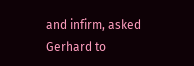and infirm, asked Gerhard to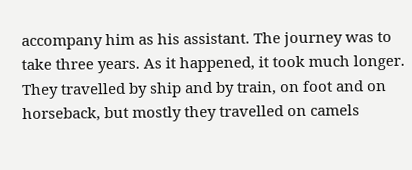accompany him as his assistant. The journey was to take three years. As it happened, it took much longer. They travelled by ship and by train, on foot and on horseback, but mostly they travelled on camels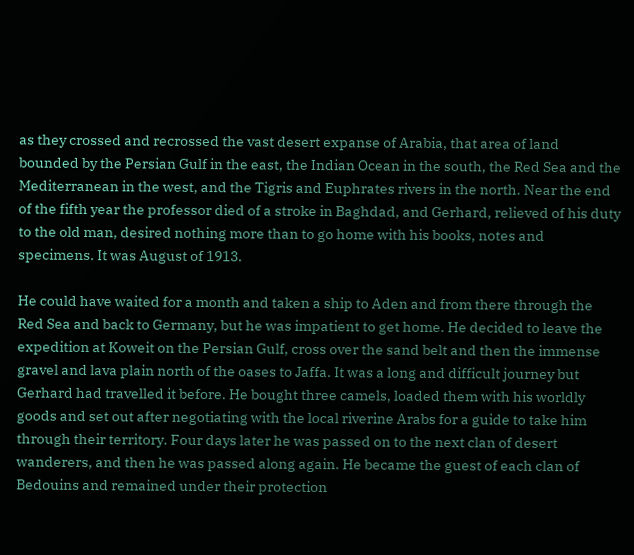as they crossed and recrossed the vast desert expanse of Arabia, that area of land bounded by the Persian Gulf in the east, the Indian Ocean in the south, the Red Sea and the Mediterranean in the west, and the Tigris and Euphrates rivers in the north. Near the end of the fifth year the professor died of a stroke in Baghdad, and Gerhard, relieved of his duty to the old man, desired nothing more than to go home with his books, notes and specimens. It was August of 1913.

He could have waited for a month and taken a ship to Aden and from there through the Red Sea and back to Germany, but he was impatient to get home. He decided to leave the expedition at Koweit on the Persian Gulf, cross over the sand belt and then the immense gravel and lava plain north of the oases to Jaffa. It was a long and difficult journey but Gerhard had travelled it before. He bought three camels, loaded them with his worldly goods and set out after negotiating with the local riverine Arabs for a guide to take him through their territory. Four days later he was passed on to the next clan of desert wanderers, and then he was passed along again. He became the guest of each clan of Bedouins and remained under their protection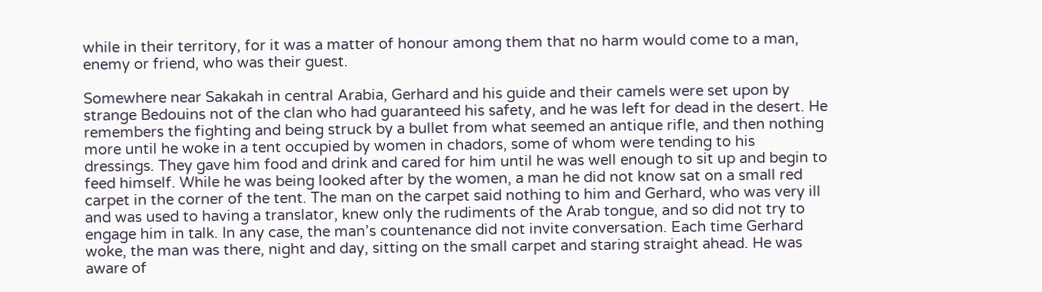while in their territory, for it was a matter of honour among them that no harm would come to a man, enemy or friend, who was their guest.

Somewhere near Sakakah in central Arabia, Gerhard and his guide and their camels were set upon by strange Bedouins not of the clan who had guaranteed his safety, and he was left for dead in the desert. He remembers the fighting and being struck by a bullet from what seemed an antique rifle, and then nothing more until he woke in a tent occupied by women in chadors, some of whom were tending to his dressings. They gave him food and drink and cared for him until he was well enough to sit up and begin to feed himself. While he was being looked after by the women, a man he did not know sat on a small red carpet in the corner of the tent. The man on the carpet said nothing to him and Gerhard, who was very ill and was used to having a translator, knew only the rudiments of the Arab tongue, and so did not try to engage him in talk. In any case, the man’s countenance did not invite conversation. Each time Gerhard woke, the man was there, night and day, sitting on the small carpet and staring straight ahead. He was aware of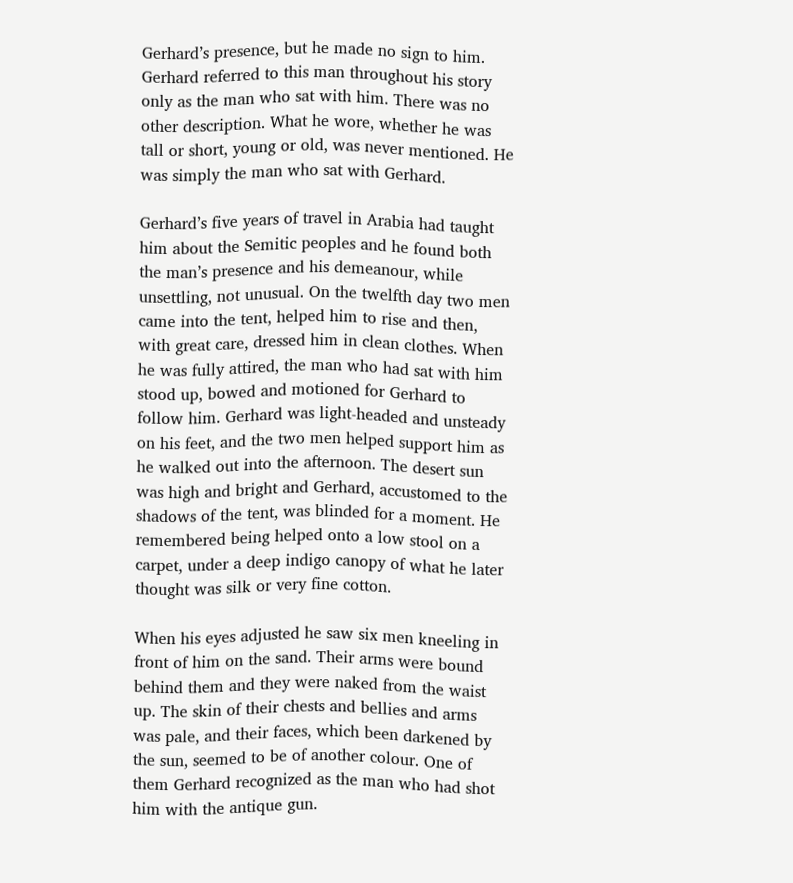Gerhard’s presence, but he made no sign to him. Gerhard referred to this man throughout his story only as the man who sat with him. There was no other description. What he wore, whether he was tall or short, young or old, was never mentioned. He was simply the man who sat with Gerhard.

Gerhard’s five years of travel in Arabia had taught him about the Semitic peoples and he found both the man’s presence and his demeanour, while unsettling, not unusual. On the twelfth day two men came into the tent, helped him to rise and then, with great care, dressed him in clean clothes. When he was fully attired, the man who had sat with him stood up, bowed and motioned for Gerhard to follow him. Gerhard was light-headed and unsteady on his feet, and the two men helped support him as he walked out into the afternoon. The desert sun was high and bright and Gerhard, accustomed to the shadows of the tent, was blinded for a moment. He remembered being helped onto a low stool on a carpet, under a deep indigo canopy of what he later thought was silk or very fine cotton.

When his eyes adjusted he saw six men kneeling in front of him on the sand. Their arms were bound behind them and they were naked from the waist up. The skin of their chests and bellies and arms was pale, and their faces, which been darkened by the sun, seemed to be of another colour. One of them Gerhard recognized as the man who had shot him with the antique gun.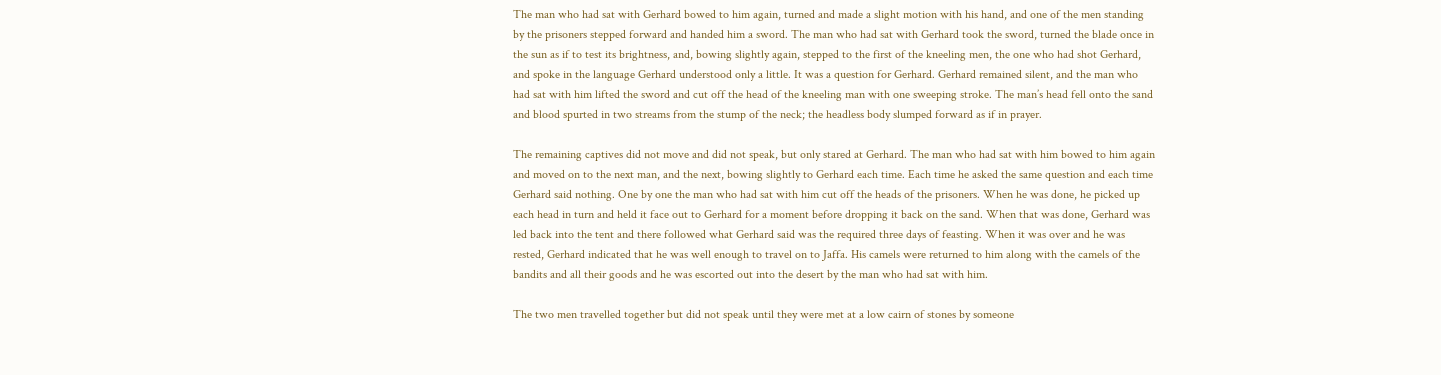The man who had sat with Gerhard bowed to him again, turned and made a slight motion with his hand, and one of the men standing by the prisoners stepped forward and handed him a sword. The man who had sat with Gerhard took the sword, turned the blade once in the sun as if to test its brightness, and, bowing slightly again, stepped to the first of the kneeling men, the one who had shot Gerhard, and spoke in the language Gerhard understood only a little. It was a question for Gerhard. Gerhard remained silent, and the man who had sat with him lifted the sword and cut off the head of the kneeling man with one sweeping stroke. The man’s head fell onto the sand and blood spurted in two streams from the stump of the neck; the headless body slumped forward as if in prayer.

The remaining captives did not move and did not speak, but only stared at Gerhard. The man who had sat with him bowed to him again and moved on to the next man, and the next, bowing slightly to Gerhard each time. Each time he asked the same question and each time Gerhard said nothing. One by one the man who had sat with him cut off the heads of the prisoners. When he was done, he picked up each head in turn and held it face out to Gerhard for a moment before dropping it back on the sand. When that was done, Gerhard was led back into the tent and there followed what Gerhard said was the required three days of feasting. When it was over and he was rested, Gerhard indicated that he was well enough to travel on to Jaffa. His camels were returned to him along with the camels of the bandits and all their goods and he was escorted out into the desert by the man who had sat with him.

The two men travelled together but did not speak until they were met at a low cairn of stones by someone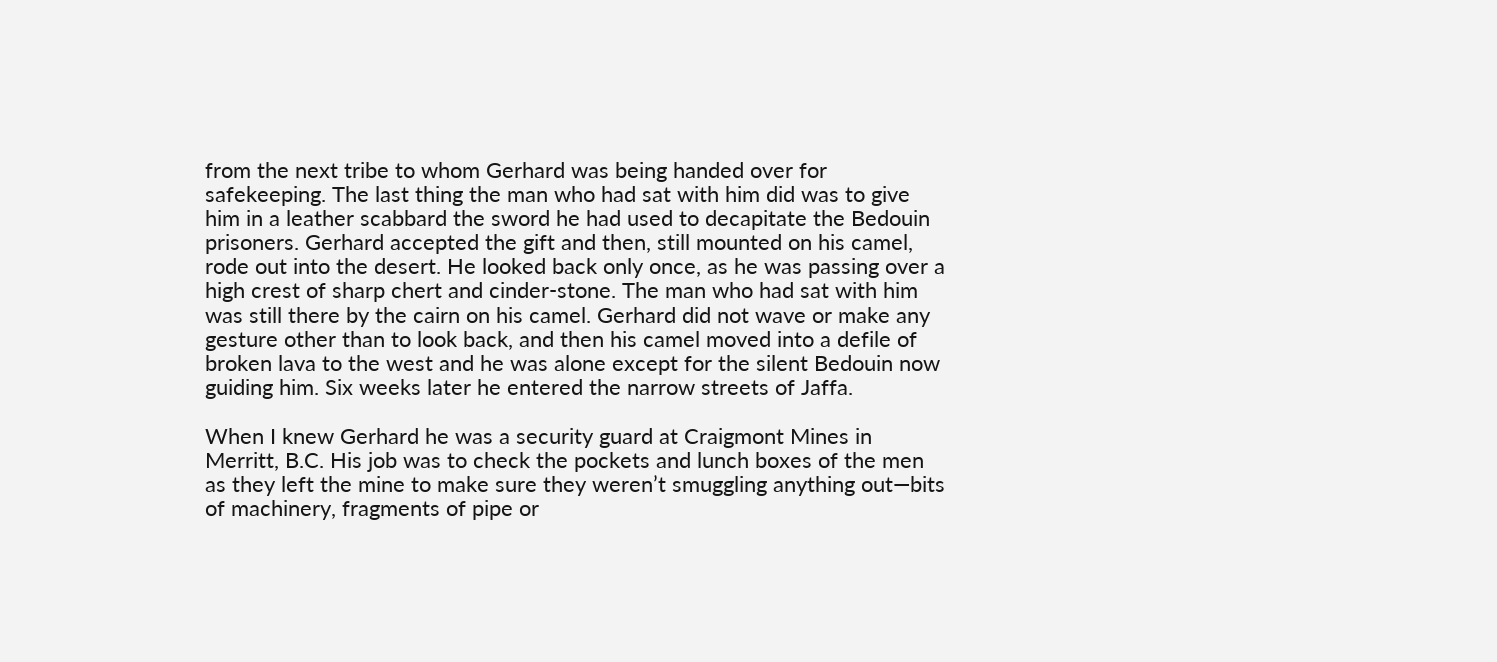from the next tribe to whom Gerhard was being handed over for safekeeping. The last thing the man who had sat with him did was to give him in a leather scabbard the sword he had used to decapitate the Bedouin prisoners. Gerhard accepted the gift and then, still mounted on his camel, rode out into the desert. He looked back only once, as he was passing over a high crest of sharp chert and cinder-stone. The man who had sat with him was still there by the cairn on his camel. Gerhard did not wave or make any gesture other than to look back, and then his camel moved into a defile of broken lava to the west and he was alone except for the silent Bedouin now guiding him. Six weeks later he entered the narrow streets of Jaffa.

When I knew Gerhard he was a security guard at Craigmont Mines in Merritt, B.C. His job was to check the pockets and lunch boxes of the men as they left the mine to make sure they weren’t smuggling anything out—bits of machinery, fragments of pipe or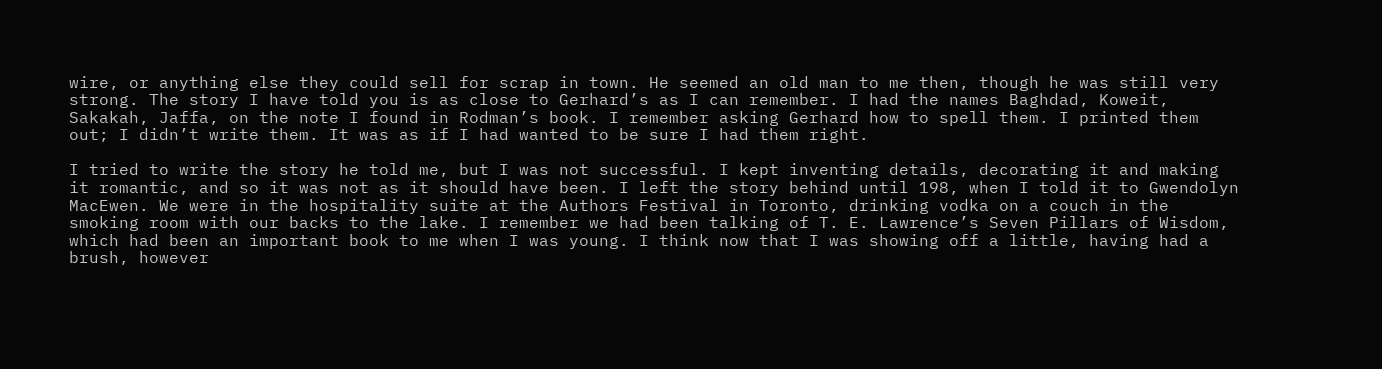wire, or anything else they could sell for scrap in town. He seemed an old man to me then, though he was still very strong. The story I have told you is as close to Gerhard’s as I can remember. I had the names Baghdad, Koweit, Sakakah, Jaffa, on the note I found in Rodman’s book. I remember asking Gerhard how to spell them. I printed them out; I didn’t write them. It was as if I had wanted to be sure I had them right.

I tried to write the story he told me, but I was not successful. I kept inventing details, decorating it and making it romantic, and so it was not as it should have been. I left the story behind until 198, when I told it to Gwendolyn MacEwen. We were in the hospitality suite at the Authors Festival in Toronto, drinking vodka on a couch in the smoking room with our backs to the lake. I remember we had been talking of T. E. Lawrence’s Seven Pillars of Wisdom, which had been an important book to me when I was young. I think now that I was showing off a little, having had a brush, however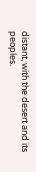distant, with the desert and its peoples.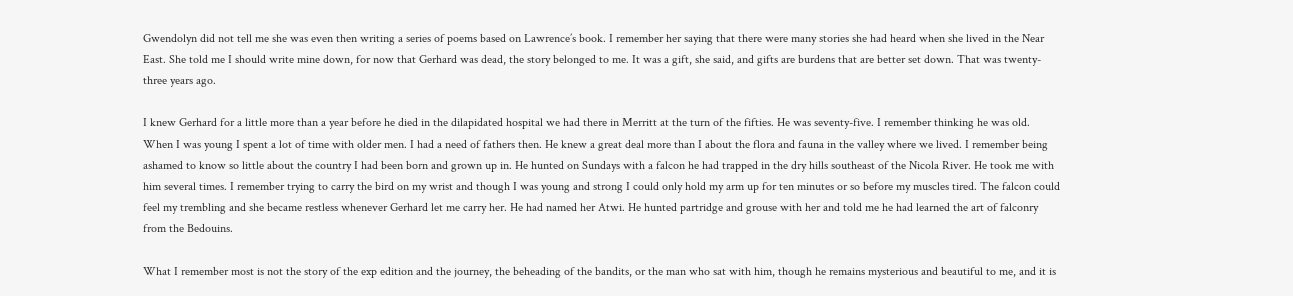Gwendolyn did not tell me she was even then writing a series of poems based on Lawrence’s book. I remember her saying that there were many stories she had heard when she lived in the Near East. She told me I should write mine down, for now that Gerhard was dead, the story belonged to me. It was a gift, she said, and gifts are burdens that are better set down. That was twenty-three years ago.

I knew Gerhard for a little more than a year before he died in the dilapidated hospital we had there in Merritt at the turn of the fifties. He was seventy-five. I remember thinking he was old. When I was young I spent a lot of time with older men. I had a need of fathers then. He knew a great deal more than I about the flora and fauna in the valley where we lived. I remember being ashamed to know so little about the country I had been born and grown up in. He hunted on Sundays with a falcon he had trapped in the dry hills southeast of the Nicola River. He took me with him several times. I remember trying to carry the bird on my wrist and though I was young and strong I could only hold my arm up for ten minutes or so before my muscles tired. The falcon could feel my trembling and she became restless whenever Gerhard let me carry her. He had named her Atwi. He hunted partridge and grouse with her and told me he had learned the art of falconry from the Bedouins.

What I remember most is not the story of the exp edition and the journey, the beheading of the bandits, or the man who sat with him, though he remains mysterious and beautiful to me, and it is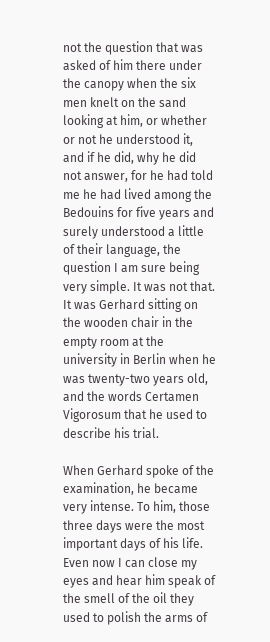not the question that was asked of him there under the canopy when the six men knelt on the sand looking at him, or whether or not he understood it, and if he did, why he did not answer, for he had told me he had lived among the Bedouins for five years and surely understood a little of their language, the question I am sure being very simple. It was not that. It was Gerhard sitting on the wooden chair in the empty room at the university in Berlin when he was twenty-two years old, and the words Certamen Vigorosum that he used to describe his trial.

When Gerhard spoke of the examination, he became very intense. To him, those three days were the most important days of his life. Even now I can close my eyes and hear him speak of the smell of the oil they used to polish the arms of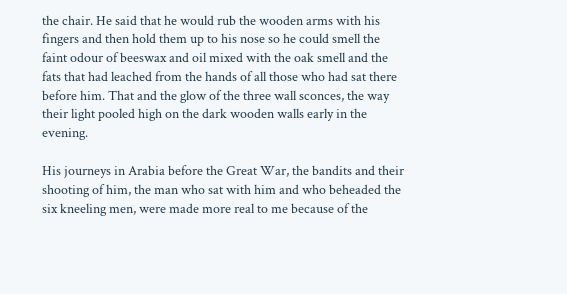the chair. He said that he would rub the wooden arms with his fingers and then hold them up to his nose so he could smell the faint odour of beeswax and oil mixed with the oak smell and the fats that had leached from the hands of all those who had sat there before him. That and the glow of the three wall sconces, the way their light pooled high on the dark wooden walls early in the evening.

His journeys in Arabia before the Great War, the bandits and their shooting of him, the man who sat with him and who beheaded the six kneeling men, were made more real to me because of the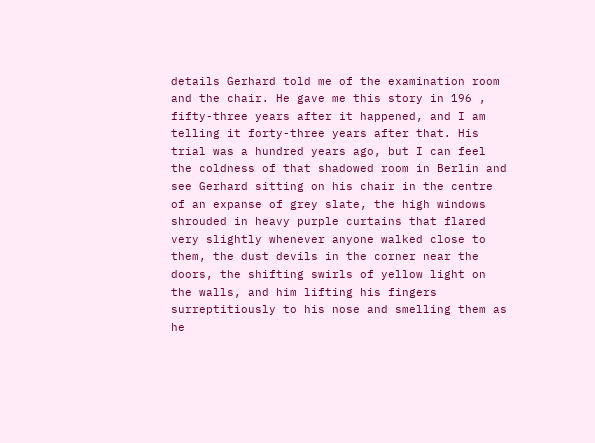details Gerhard told me of the examination room and the chair. He gave me this story in 196 , fifty-three years after it happened, and I am telling it forty-three years after that. His trial was a hundred years ago, but I can feel the coldness of that shadowed room in Berlin and see Gerhard sitting on his chair in the centre of an expanse of grey slate, the high windows shrouded in heavy purple curtains that flared very slightly whenever anyone walked close to them, the dust devils in the corner near the doors, the shifting swirls of yellow light on the walls, and him lifting his fingers surreptitiously to his nose and smelling them as he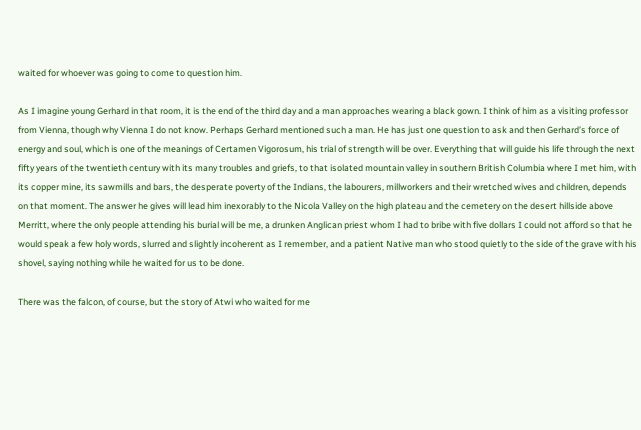waited for whoever was going to come to question him.

As I imagine young Gerhard in that room, it is the end of the third day and a man approaches wearing a black gown. I think of him as a visiting professor from Vienna, though why Vienna I do not know. Perhaps Gerhard mentioned such a man. He has just one question to ask and then Gerhard’s force of energy and soul, which is one of the meanings of Certamen Vigorosum, his trial of strength will be over. Everything that will guide his life through the next fifty years of the twentieth century with its many troubles and griefs, to that isolated mountain valley in southern British Columbia where I met him, with its copper mine, its sawmills and bars, the desperate poverty of the Indians, the labourers, millworkers and their wretched wives and children, depends on that moment. The answer he gives will lead him inexorably to the Nicola Valley on the high plateau and the cemetery on the desert hillside above Merritt, where the only people attending his burial will be me, a drunken Anglican priest whom I had to bribe with five dollars I could not afford so that he would speak a few holy words, slurred and slightly incoherent as I remember, and a patient Native man who stood quietly to the side of the grave with his shovel, saying nothing while he waited for us to be done.

There was the falcon, of course, but the story of Atwi who waited for me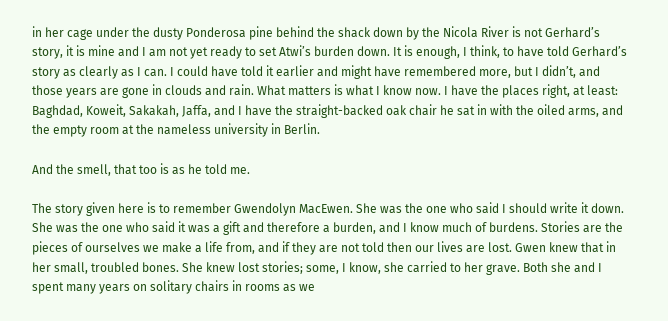in her cage under the dusty Ponderosa pine behind the shack down by the Nicola River is not Gerhard’s story, it is mine and I am not yet ready to set Atwi’s burden down. It is enough, I think, to have told Gerhard’s story as clearly as I can. I could have told it earlier and might have remembered more, but I didn’t, and those years are gone in clouds and rain. What matters is what I know now. I have the places right, at least: Baghdad, Koweit, Sakakah, Jaffa, and I have the straight-backed oak chair he sat in with the oiled arms, and the empty room at the nameless university in Berlin.

And the smell, that too is as he told me.

The story given here is to remember Gwendolyn MacEwen. She was the one who said I should write it down. She was the one who said it was a gift and therefore a burden, and I know much of burdens. Stories are the pieces of ourselves we make a life from, and if they are not told then our lives are lost. Gwen knew that in her small, troubled bones. She knew lost stories; some, I know, she carried to her grave. Both she and I spent many years on solitary chairs in rooms as we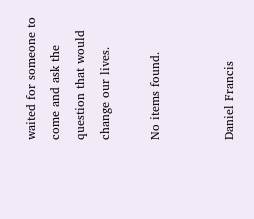waited for someone to come and ask the question that would change our lives.

No items found.


Daniel Francis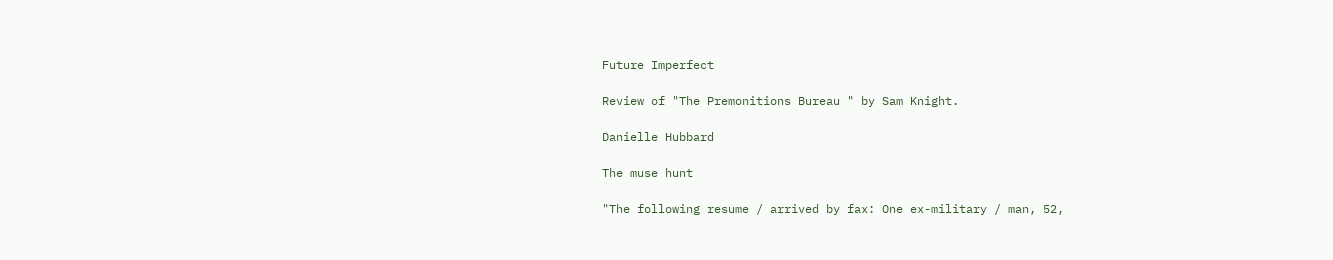Future Imperfect

Review of "The Premonitions Bureau " by Sam Knight.

Danielle Hubbard

The muse hunt

"The following resume / arrived by fax: One ex-military / man, 52,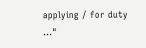applying / for duty ..."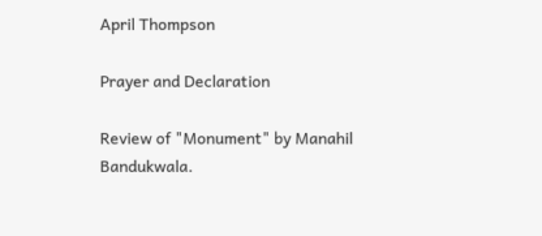April Thompson

Prayer and Declaration

Review of "Monument" by Manahil Bandukwala.